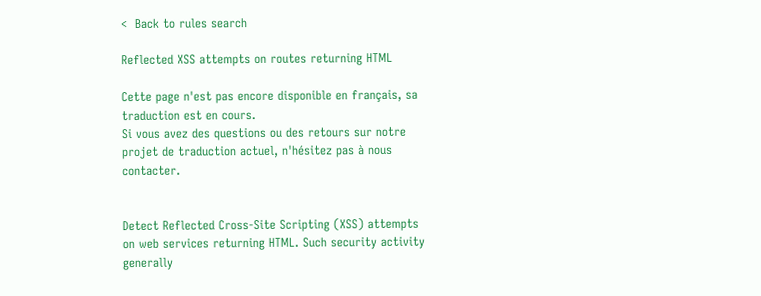<  Back to rules search

Reflected XSS attempts on routes returning HTML

Cette page n'est pas encore disponible en français, sa traduction est en cours.
Si vous avez des questions ou des retours sur notre projet de traduction actuel, n'hésitez pas à nous contacter.


Detect Reflected Cross-Site Scripting (XSS) attempts on web services returning HTML. Such security activity generally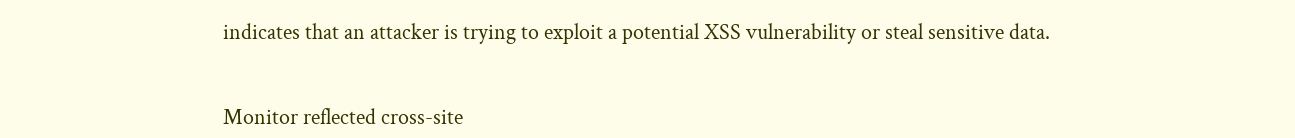indicates that an attacker is trying to exploit a potential XSS vulnerability or steal sensitive data.


Monitor reflected cross-site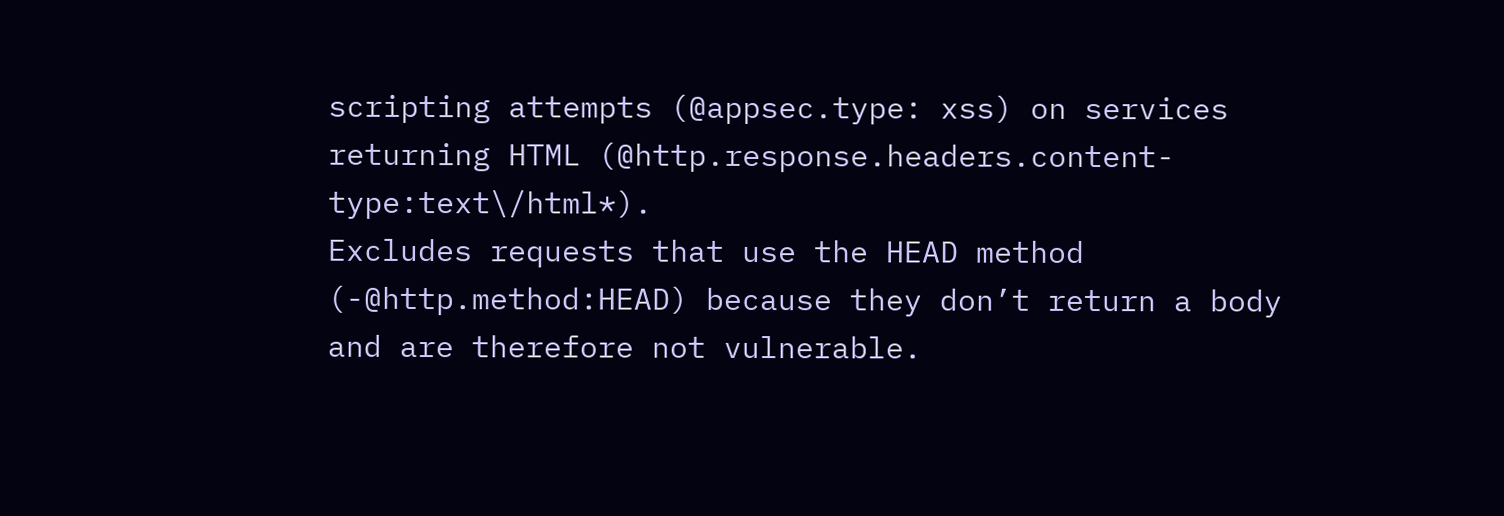scripting attempts (@appsec.type: xss) on services returning HTML (@http.response.headers.content-type:text\/html*).
Excludes requests that use the HEAD method (-@http.method:HEAD) because they don’t return a body and are therefore not vulnerable.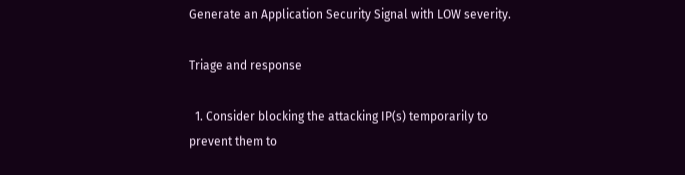Generate an Application Security Signal with LOW severity.

Triage and response

  1. Consider blocking the attacking IP(s) temporarily to prevent them to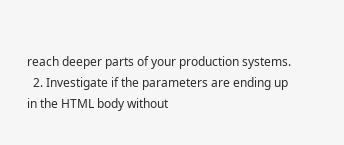reach deeper parts of your production systems.
  2. Investigate if the parameters are ending up in the HTML body without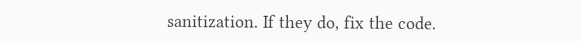sanitization. If they do, fix the code.